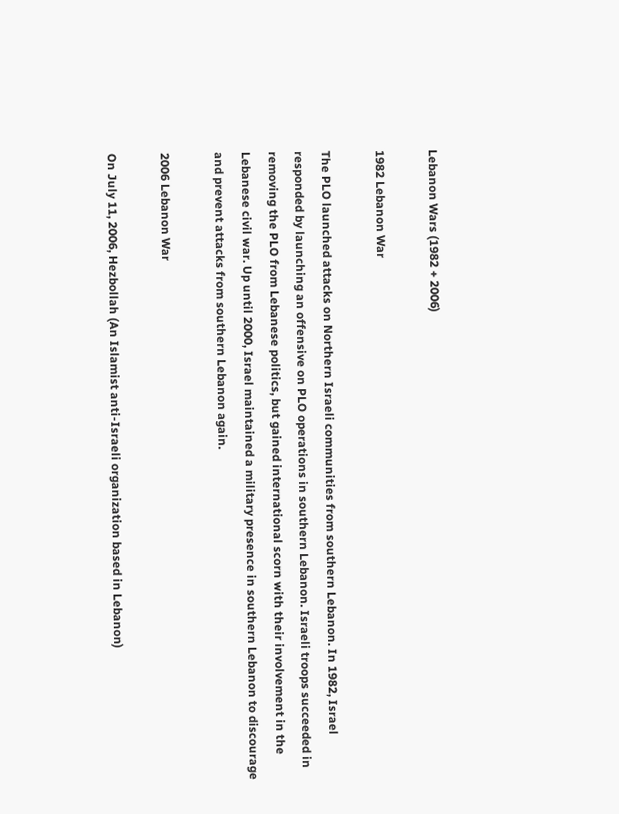Lebanon Wars (1982 + 2006)

1982 Lebanon War

The PLO launched attacks on Northern Israeli communities from southern Lebanon. In 1982, Israel responded by launching an offensive on PLO operations in southern Lebanon. Israeli troops succeeded in removing the PLO from Lebanese politics, but gained international scorn with their involvement in the Lebanese civil war. Up until 2000, Israel maintained a military presence in southern Lebanon to discourage and prevent attacks from southern Lebanon again.

2006 Lebanon War

On July 11, 2006, Hezbollah (An Islamist anti-Israeli organization based in Lebanon)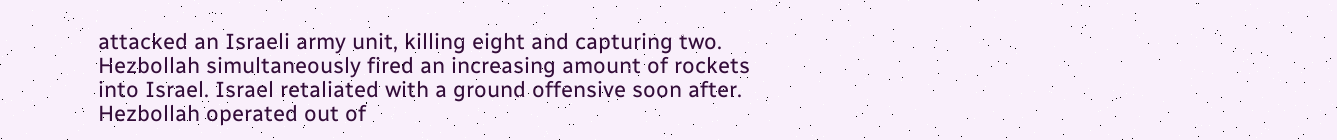attacked an Israeli army unit, killing eight and capturing two. Hezbollah simultaneously fired an increasing amount of rockets into Israel. Israel retaliated with a ground offensive soon after. Hezbollah operated out of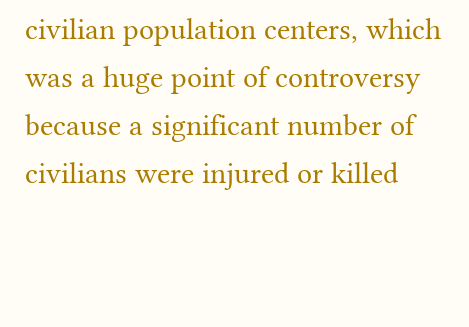civilian population centers, which was a huge point of controversy because a significant number of civilians were injured or killed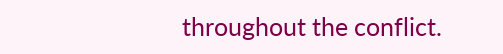throughout the conflict.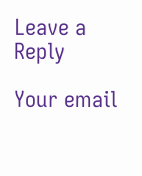Leave a Reply

Your email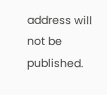address will not be published.